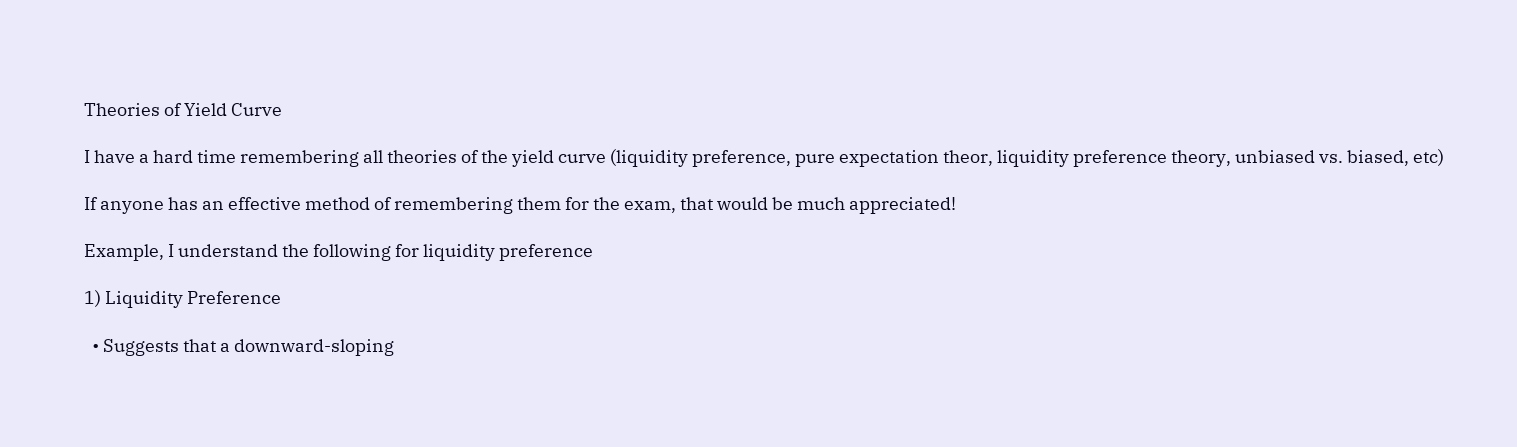Theories of Yield Curve

I have a hard time remembering all theories of the yield curve (liquidity preference, pure expectation theor, liquidity preference theory, unbiased vs. biased, etc)

If anyone has an effective method of remembering them for the exam, that would be much appreciated!

Example, I understand the following for liquidity preference

1) Liquidity Preference

  • Suggests that a downward-sloping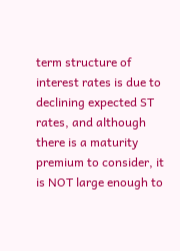term structure of interest rates is due to declining expected ST rates, and although there is a maturity premium to consider, it is NOT large enough to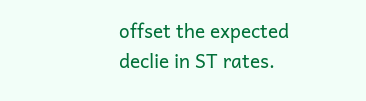offset the expected declie in ST rates.